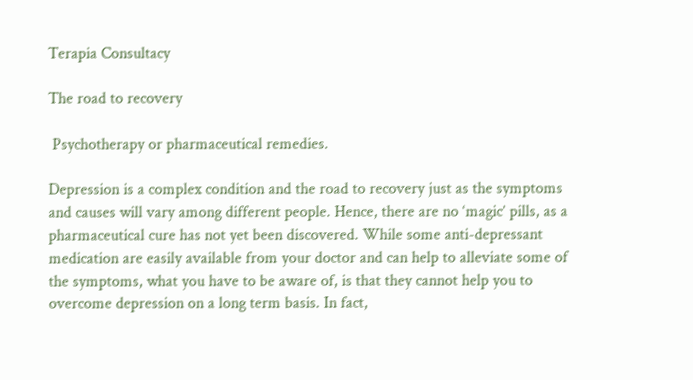Terapia Consultacy

The road to recovery

 Psychotherapy or pharmaceutical remedies.

Depression is a complex condition and the road to recovery just as the symptoms and causes will vary among different people. Hence, there are no ‘magic’ pills, as a pharmaceutical cure has not yet been discovered. While some anti-depressant medication are easily available from your doctor and can help to alleviate some of the symptoms, what you have to be aware of, is that they cannot help you to overcome depression on a long term basis. In fact,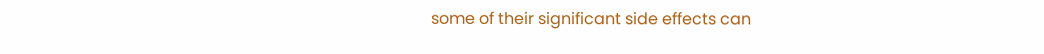some of their significant side effects can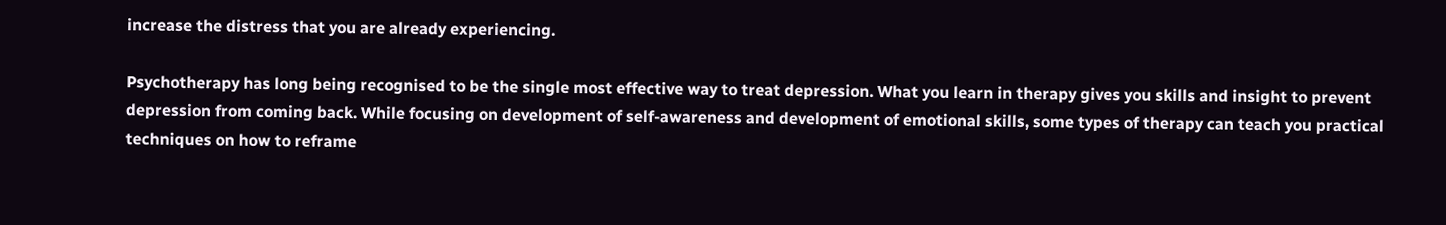increase the distress that you are already experiencing.

Psychotherapy has long being recognised to be the single most effective way to treat depression. What you learn in therapy gives you skills and insight to prevent depression from coming back. While focusing on development of self-awareness and development of emotional skills, some types of therapy can teach you practical techniques on how to reframe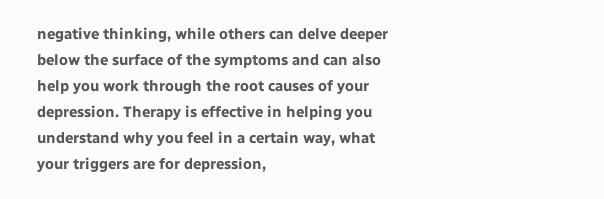negative thinking, while others can delve deeper below the surface of the symptoms and can also help you work through the root causes of your depression. Therapy is effective in helping you understand why you feel in a certain way, what your triggers are for depression,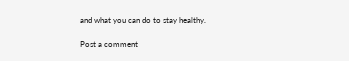and what you can do to stay healthy.

Post a comment